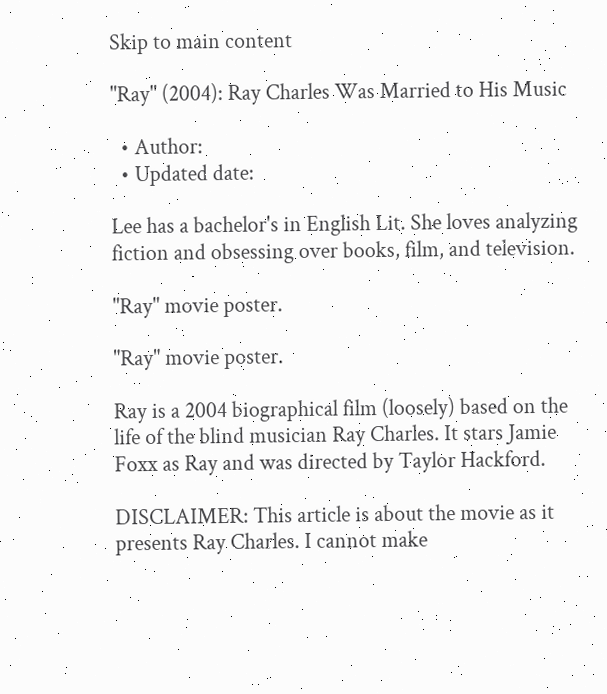Skip to main content

"Ray" (2004): Ray Charles Was Married to His Music

  • Author:
  • Updated date:

Lee has a bachelor's in English Lit. She loves analyzing fiction and obsessing over books, film, and television.

"Ray" movie poster.

"Ray" movie poster.

Ray is a 2004 biographical film (loosely) based on the life of the blind musician Ray Charles. It stars Jamie Foxx as Ray and was directed by Taylor Hackford.

DISCLAIMER: This article is about the movie as it presents Ray Charles. I cannot make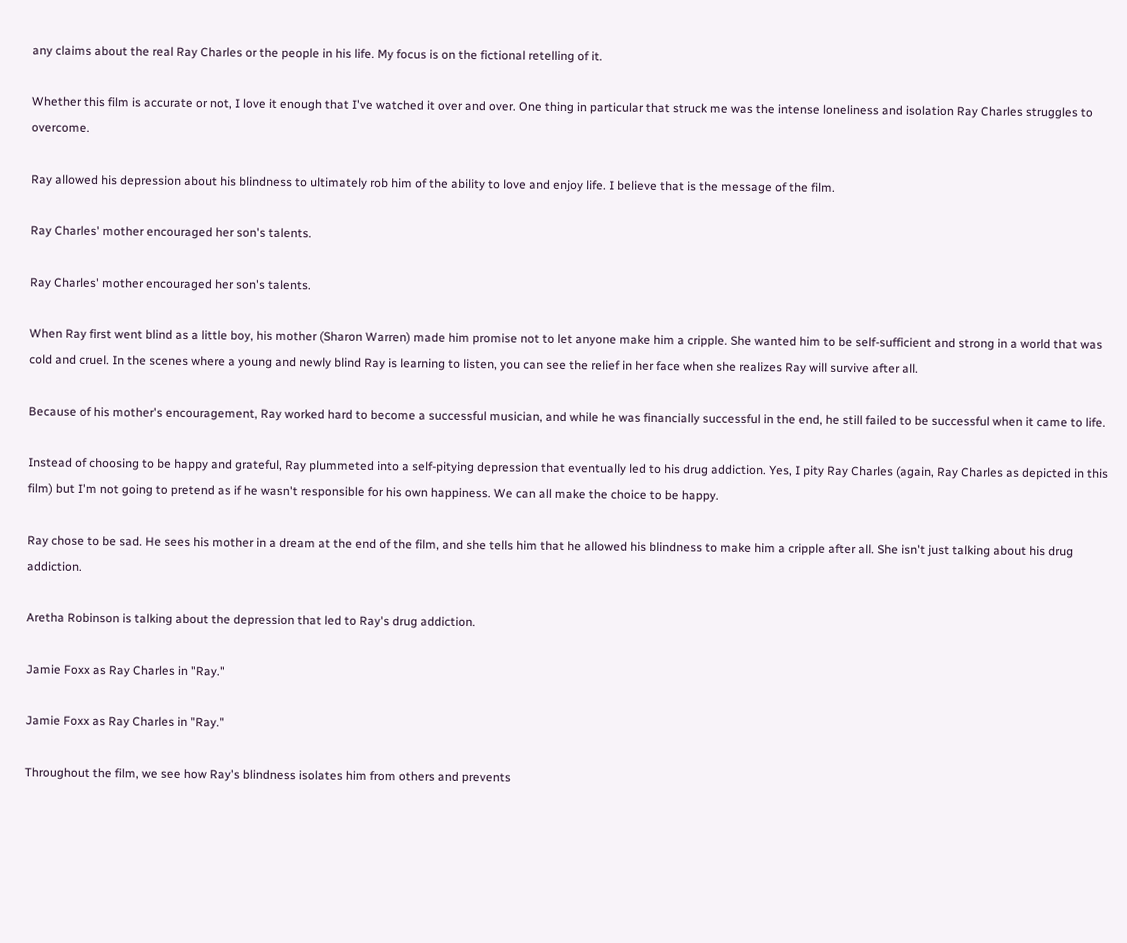any claims about the real Ray Charles or the people in his life. My focus is on the fictional retelling of it.

Whether this film is accurate or not, I love it enough that I've watched it over and over. One thing in particular that struck me was the intense loneliness and isolation Ray Charles struggles to overcome.

Ray allowed his depression about his blindness to ultimately rob him of the ability to love and enjoy life. I believe that is the message of the film.

Ray Charles' mother encouraged her son's talents.

Ray Charles' mother encouraged her son's talents.

When Ray first went blind as a little boy, his mother (Sharon Warren) made him promise not to let anyone make him a cripple. She wanted him to be self-sufficient and strong in a world that was cold and cruel. In the scenes where a young and newly blind Ray is learning to listen, you can see the relief in her face when she realizes Ray will survive after all.

Because of his mother's encouragement, Ray worked hard to become a successful musician, and while he was financially successful in the end, he still failed to be successful when it came to life.

Instead of choosing to be happy and grateful, Ray plummeted into a self-pitying depression that eventually led to his drug addiction. Yes, I pity Ray Charles (again, Ray Charles as depicted in this film) but I'm not going to pretend as if he wasn't responsible for his own happiness. We can all make the choice to be happy.

Ray chose to be sad. He sees his mother in a dream at the end of the film, and she tells him that he allowed his blindness to make him a cripple after all. She isn't just talking about his drug addiction.

Aretha Robinson is talking about the depression that led to Ray's drug addiction.

Jamie Foxx as Ray Charles in "Ray."

Jamie Foxx as Ray Charles in "Ray."

Throughout the film, we see how Ray's blindness isolates him from others and prevents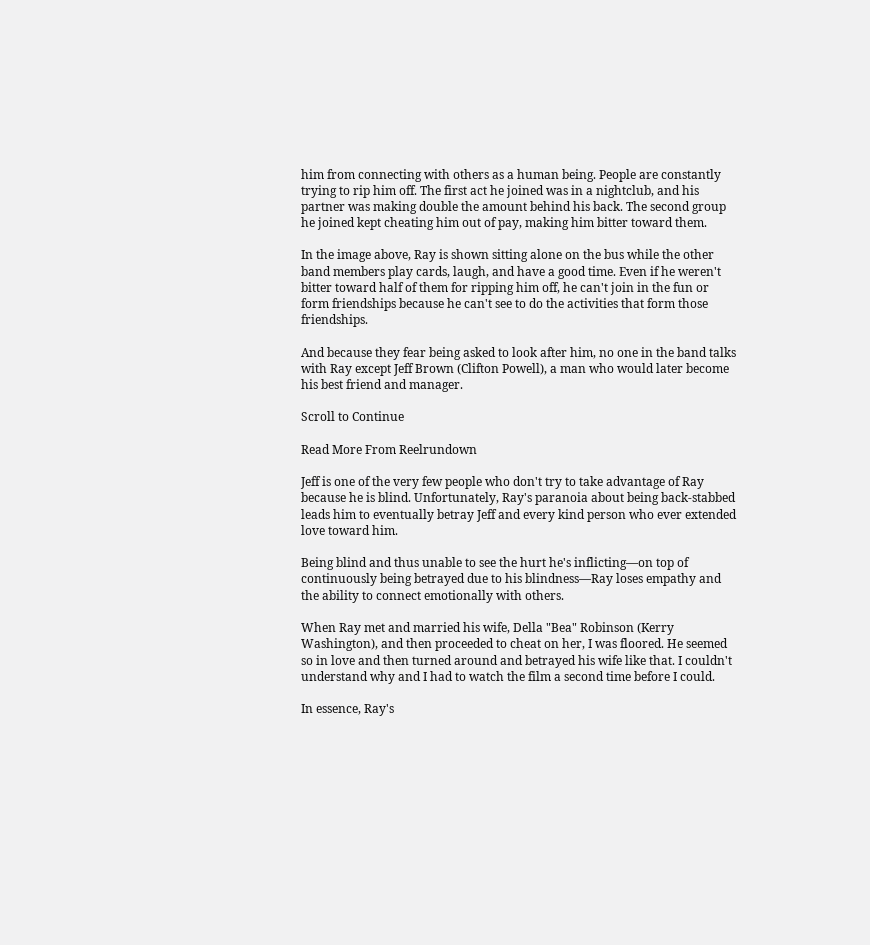him from connecting with others as a human being. People are constantly trying to rip him off. The first act he joined was in a nightclub, and his partner was making double the amount behind his back. The second group he joined kept cheating him out of pay, making him bitter toward them.

In the image above, Ray is shown sitting alone on the bus while the other band members play cards, laugh, and have a good time. Even if he weren't bitter toward half of them for ripping him off, he can't join in the fun or form friendships because he can't see to do the activities that form those friendships.

And because they fear being asked to look after him, no one in the band talks with Ray except Jeff Brown (Clifton Powell), a man who would later become his best friend and manager.

Scroll to Continue

Read More From Reelrundown

Jeff is one of the very few people who don't try to take advantage of Ray because he is blind. Unfortunately, Ray's paranoia about being back-stabbed leads him to eventually betray Jeff and every kind person who ever extended love toward him.

Being blind and thus unable to see the hurt he's inflicting—on top of continuously being betrayed due to his blindness—Ray loses empathy and the ability to connect emotionally with others.

When Ray met and married his wife, Della "Bea" Robinson (Kerry Washington), and then proceeded to cheat on her, I was floored. He seemed so in love and then turned around and betrayed his wife like that. I couldn't understand why and I had to watch the film a second time before I could.

In essence, Ray's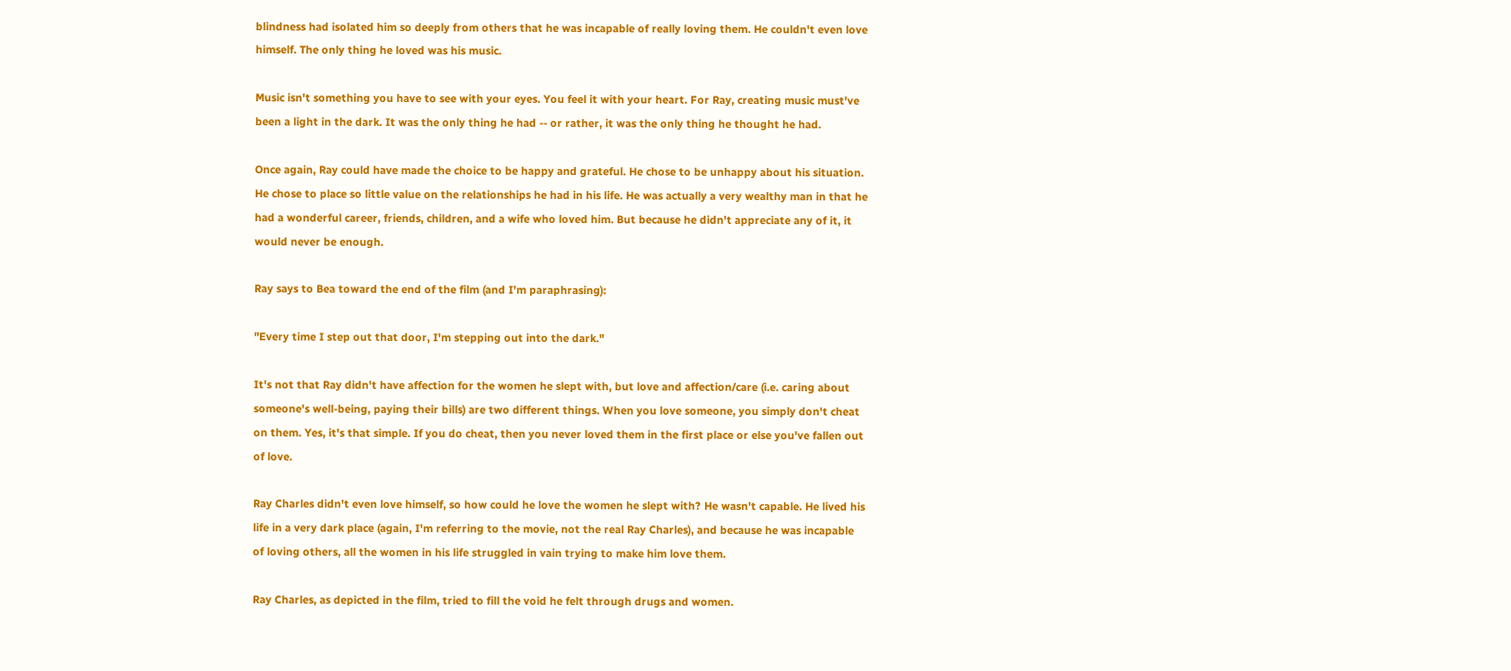blindness had isolated him so deeply from others that he was incapable of really loving them. He couldn't even love himself. The only thing he loved was his music.

Music isn't something you have to see with your eyes. You feel it with your heart. For Ray, creating music must've been a light in the dark. It was the only thing he had -- or rather, it was the only thing he thought he had.

Once again, Ray could have made the choice to be happy and grateful. He chose to be unhappy about his situation. He chose to place so little value on the relationships he had in his life. He was actually a very wealthy man in that he had a wonderful career, friends, children, and a wife who loved him. But because he didn't appreciate any of it, it would never be enough.

Ray says to Bea toward the end of the film (and I'm paraphrasing):

"Every time I step out that door, I'm stepping out into the dark."

It's not that Ray didn't have affection for the women he slept with, but love and affection/care (i.e. caring about someone's well-being, paying their bills) are two different things. When you love someone, you simply don't cheat on them. Yes, it's that simple. If you do cheat, then you never loved them in the first place or else you've fallen out of love.

Ray Charles didn't even love himself, so how could he love the women he slept with? He wasn't capable. He lived his life in a very dark place (again, I'm referring to the movie, not the real Ray Charles), and because he was incapable of loving others, all the women in his life struggled in vain trying to make him love them.

Ray Charles, as depicted in the film, tried to fill the void he felt through drugs and women.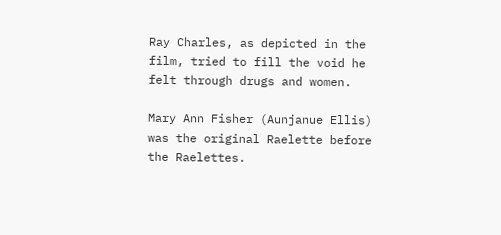Ray Charles, as depicted in the film, tried to fill the void he felt through drugs and women.

Mary Ann Fisher (Aunjanue Ellis) was the original Raelette before the Raelettes.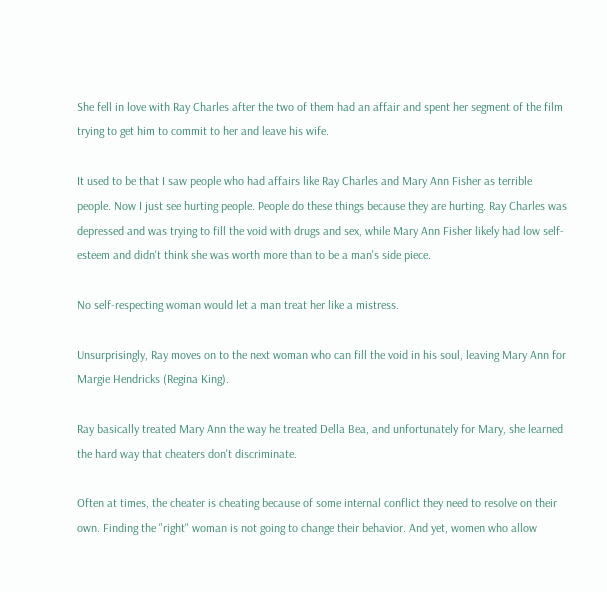She fell in love with Ray Charles after the two of them had an affair and spent her segment of the film trying to get him to commit to her and leave his wife.

It used to be that I saw people who had affairs like Ray Charles and Mary Ann Fisher as terrible people. Now I just see hurting people. People do these things because they are hurting. Ray Charles was depressed and was trying to fill the void with drugs and sex, while Mary Ann Fisher likely had low self-esteem and didn't think she was worth more than to be a man's side piece.

No self-respecting woman would let a man treat her like a mistress.

Unsurprisingly, Ray moves on to the next woman who can fill the void in his soul, leaving Mary Ann for Margie Hendricks (Regina King).

Ray basically treated Mary Ann the way he treated Della Bea, and unfortunately for Mary, she learned the hard way that cheaters don't discriminate.

Often at times, the cheater is cheating because of some internal conflict they need to resolve on their own. Finding the "right" woman is not going to change their behavior. And yet, women who allow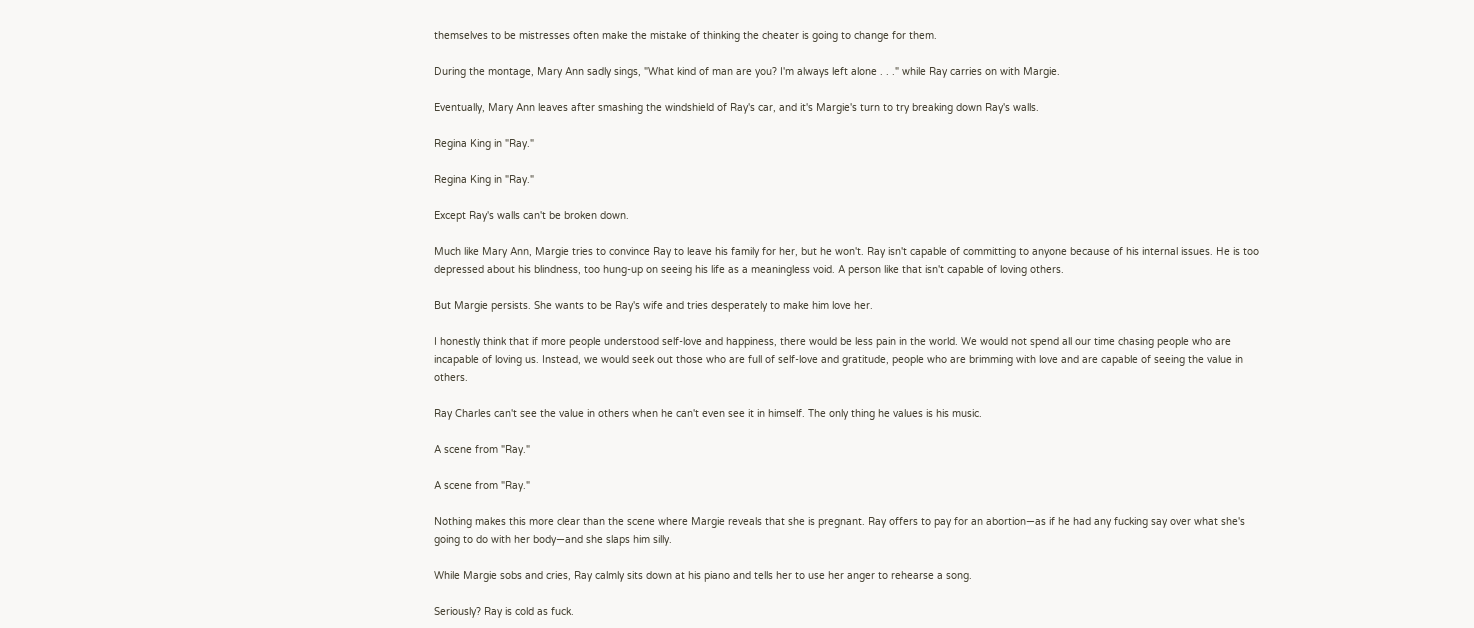themselves to be mistresses often make the mistake of thinking the cheater is going to change for them.

During the montage, Mary Ann sadly sings, "What kind of man are you? I'm always left alone . . ." while Ray carries on with Margie.

Eventually, Mary Ann leaves after smashing the windshield of Ray's car, and it's Margie's turn to try breaking down Ray's walls.

Regina King in "Ray."

Regina King in "Ray."

Except Ray's walls can't be broken down.

Much like Mary Ann, Margie tries to convince Ray to leave his family for her, but he won't. Ray isn't capable of committing to anyone because of his internal issues. He is too depressed about his blindness, too hung-up on seeing his life as a meaningless void. A person like that isn't capable of loving others.

But Margie persists. She wants to be Ray's wife and tries desperately to make him love her.

I honestly think that if more people understood self-love and happiness, there would be less pain in the world. We would not spend all our time chasing people who are incapable of loving us. Instead, we would seek out those who are full of self-love and gratitude, people who are brimming with love and are capable of seeing the value in others.

Ray Charles can't see the value in others when he can't even see it in himself. The only thing he values is his music.

A scene from "Ray."

A scene from "Ray."

Nothing makes this more clear than the scene where Margie reveals that she is pregnant. Ray offers to pay for an abortion—as if he had any fucking say over what she's going to do with her body—and she slaps him silly.

While Margie sobs and cries, Ray calmly sits down at his piano and tells her to use her anger to rehearse a song.

Seriously? Ray is cold as fuck.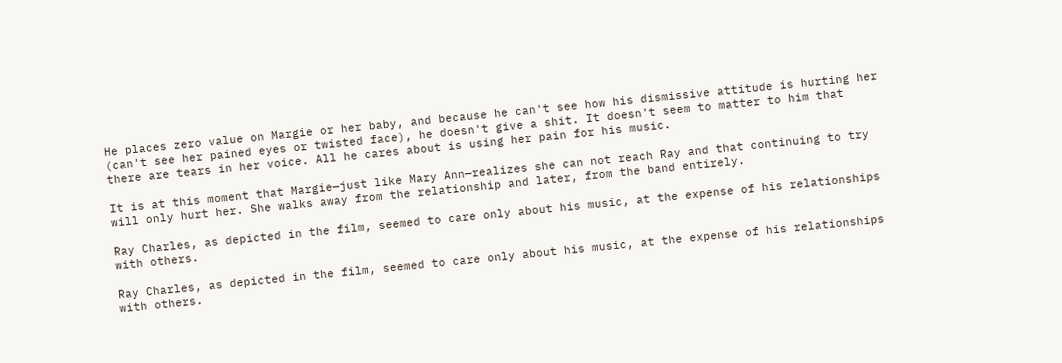He places zero value on Margie or her baby, and because he can't see how his dismissive attitude is hurting her (can't see her pained eyes or twisted face), he doesn't give a shit. It doesn't seem to matter to him that there are tears in her voice. All he cares about is using her pain for his music.

It is at this moment that Margie—just like Mary Ann—realizes she can not reach Ray and that continuing to try will only hurt her. She walks away from the relationship and later, from the band entirely.

Ray Charles, as depicted in the film, seemed to care only about his music, at the expense of his relationships with others.

Ray Charles, as depicted in the film, seemed to care only about his music, at the expense of his relationships with others.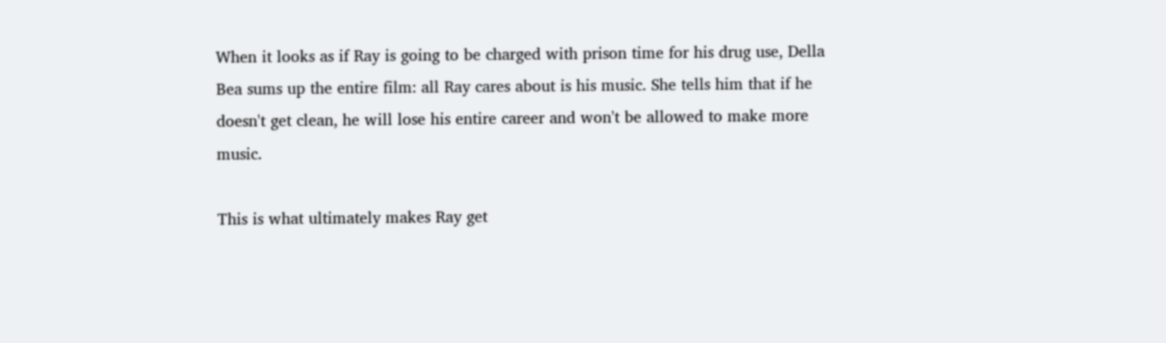When it looks as if Ray is going to be charged with prison time for his drug use, Della Bea sums up the entire film: all Ray cares about is his music. She tells him that if he doesn't get clean, he will lose his entire career and won't be allowed to make more music.

This is what ultimately makes Ray get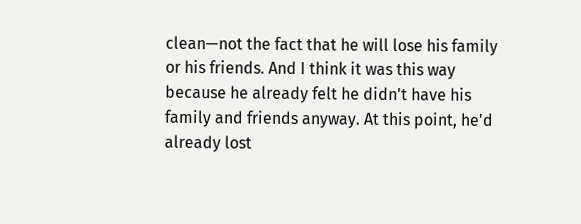clean—not the fact that he will lose his family or his friends. And I think it was this way because he already felt he didn't have his family and friends anyway. At this point, he'd already lost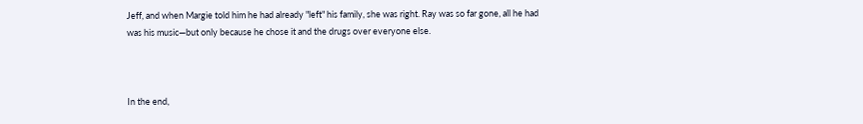Jeff, and when Margie told him he had already "left" his family, she was right. Ray was so far gone, all he had was his music—but only because he chose it and the drugs over everyone else.



In the end,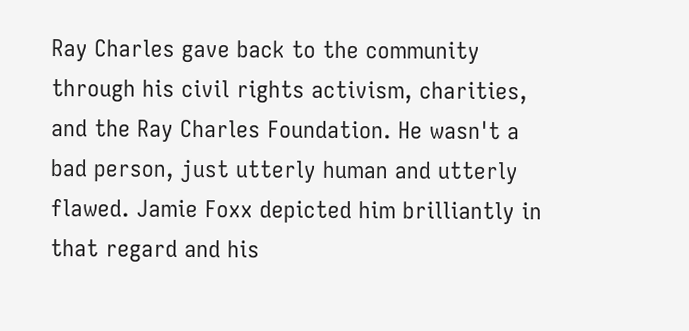Ray Charles gave back to the community through his civil rights activism, charities, and the Ray Charles Foundation. He wasn't a bad person, just utterly human and utterly flawed. Jamie Foxx depicted him brilliantly in that regard and his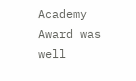Academy Award was well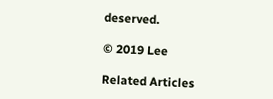deserved.

© 2019 Lee

Related Articles